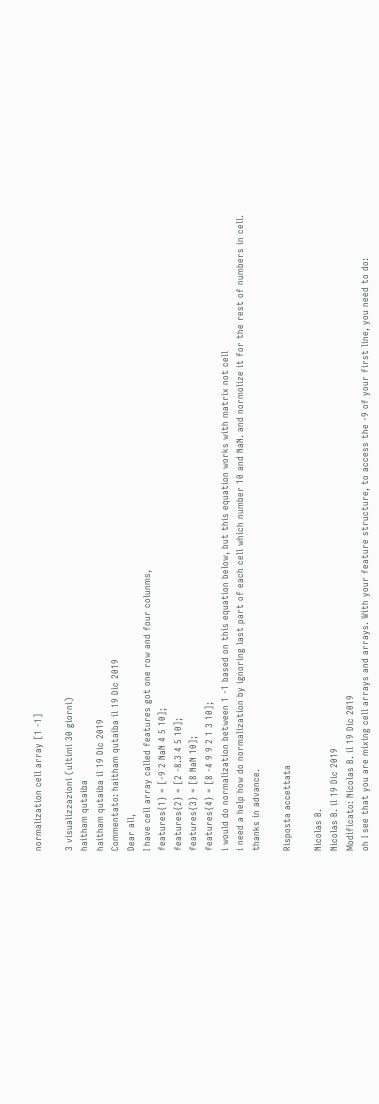normalization cell array [1 -1]

3 visualizzazioni (ultimi 30 giorni)
haitham qutaiba
haitham qutaiba il 19 Dic 2019
Commentato: haitham qutaiba il 19 Dic 2019
Dear all,
I have cell array called features got one row and four colunms,
features{1} = [-9 2 NaN 4 5 10];
features{2} = [2 -8.3 4 5 10];
features{3} = [8 NaN 10];
features{4} = [8 -4 9 9 2 1 3 10];
i would do normalization between 1 -1 based on this equation below, but this equation works with matrix not cell
i need a help how do normalization by ignoring last part of each cell which number 10 and NaN. and normolize it for the rest of numbers in cell.
thanks in advance.

Risposta accettata

Nicolas B.
Nicolas B. il 19 Dic 2019
Modificato: Nicolas B. il 19 Dic 2019
oh I see that you are mixing cell arrays and arrays. With your feature structure, to access the -9 of your first line, you need to do: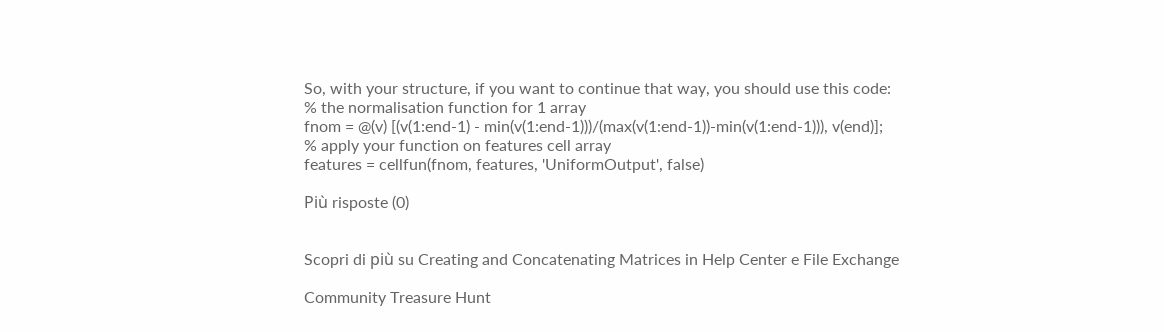So, with your structure, if you want to continue that way, you should use this code:
% the normalisation function for 1 array
fnom = @(v) [(v(1:end-1) - min(v(1:end-1)))/(max(v(1:end-1))-min(v(1:end-1))), v(end)];
% apply your function on features cell array
features = cellfun(fnom, features, 'UniformOutput', false)

Più risposte (0)


Scopri di più su Creating and Concatenating Matrices in Help Center e File Exchange

Community Treasure Hunt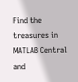Find the treasures in MATLAB Central and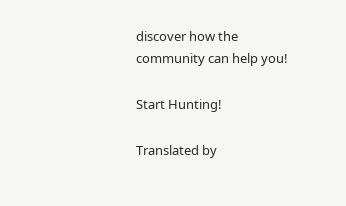discover how the community can help you!

Start Hunting!

Translated by